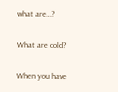what are…?

What are cold?

When you have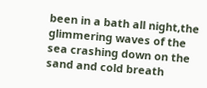been in a bath all night,the glimmering waves of the sea crashing down on the sand and cold breath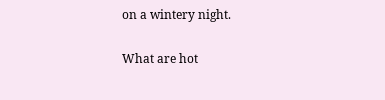on a wintery night.

What are hot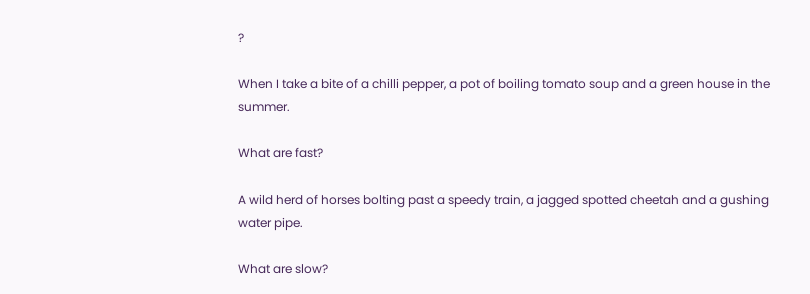?

When I take a bite of a chilli pepper, a pot of boiling tomato soup and a green house in the summer.

What are fast?

A wild herd of horses bolting past a speedy train, a jagged spotted cheetah and a gushing water pipe.

What are slow?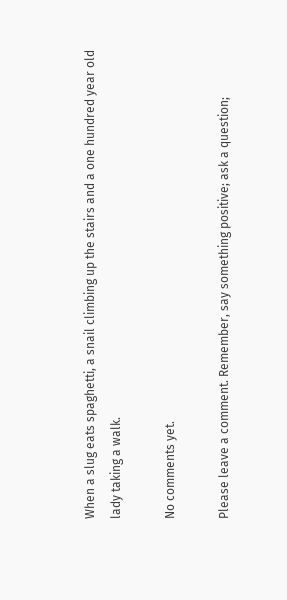When a slug eats spaghetti, a snail climbing up the stairs and a one hundred year old lady taking a walk.

No comments yet.

Please leave a comment. Remember, say something positive; ask a question;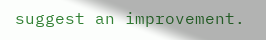suggest an improvement.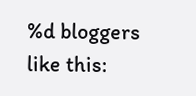%d bloggers like this: